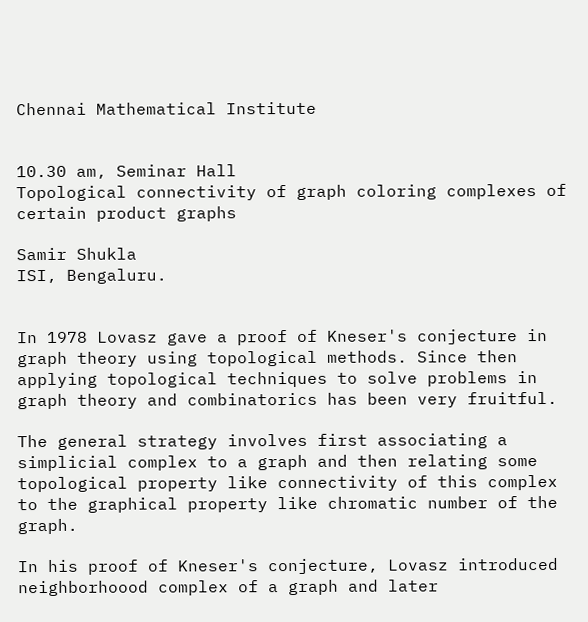Chennai Mathematical Institute


10.30 am, Seminar Hall
Topological connectivity of graph coloring complexes of certain product graphs

Samir Shukla
ISI, Bengaluru.


In 1978 Lovasz gave a proof of Kneser's conjecture in graph theory using topological methods. Since then applying topological techniques to solve problems in graph theory and combinatorics has been very fruitful.

The general strategy involves first associating a simplicial complex to a graph and then relating some topological property like connectivity of this complex to the graphical property like chromatic number of the graph.

In his proof of Kneser's conjecture, Lovasz introduced neighborhoood complex of a graph and later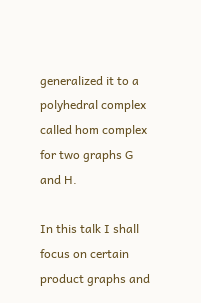generalized it to a polyhedral complex called hom complex for two graphs G and H.

In this talk I shall focus on certain product graphs and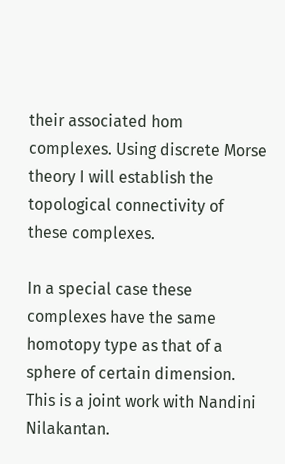their associated hom complexes. Using discrete Morse theory I will establish the topological connectivity of these complexes.

In a special case these complexes have the same homotopy type as that of a sphere of certain dimension. This is a joint work with Nandini Nilakantan.